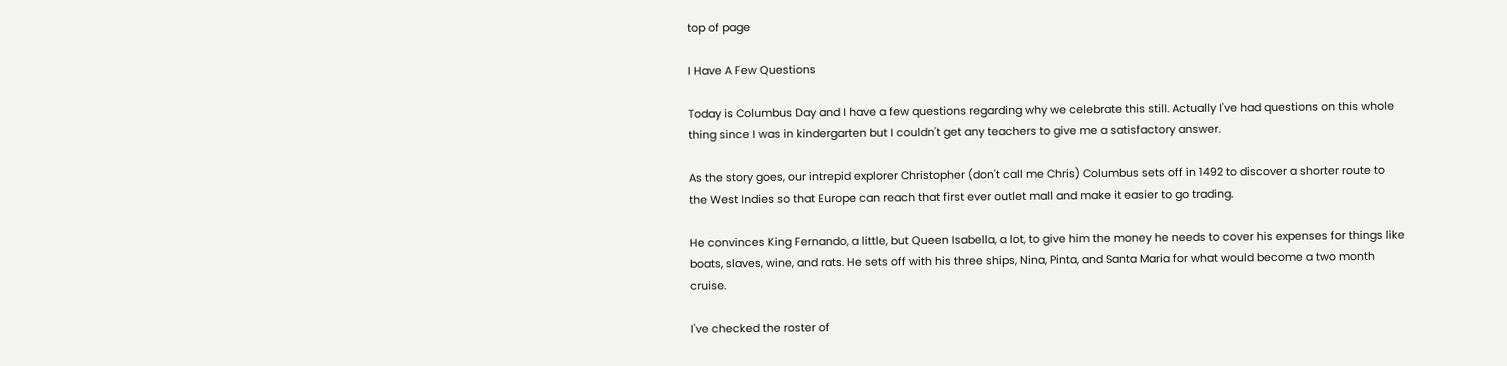top of page

I Have A Few Questions

Today is Columbus Day and I have a few questions regarding why we celebrate this still. Actually I've had questions on this whole thing since I was in kindergarten but I couldn't get any teachers to give me a satisfactory answer.

As the story goes, our intrepid explorer Christopher (don't call me Chris) Columbus sets off in 1492 to discover a shorter route to the West Indies so that Europe can reach that first ever outlet mall and make it easier to go trading.

He convinces King Fernando, a little, but Queen Isabella, a lot, to give him the money he needs to cover his expenses for things like boats, slaves, wine, and rats. He sets off with his three ships, Nina, Pinta, and Santa Maria for what would become a two month cruise.

I've checked the roster of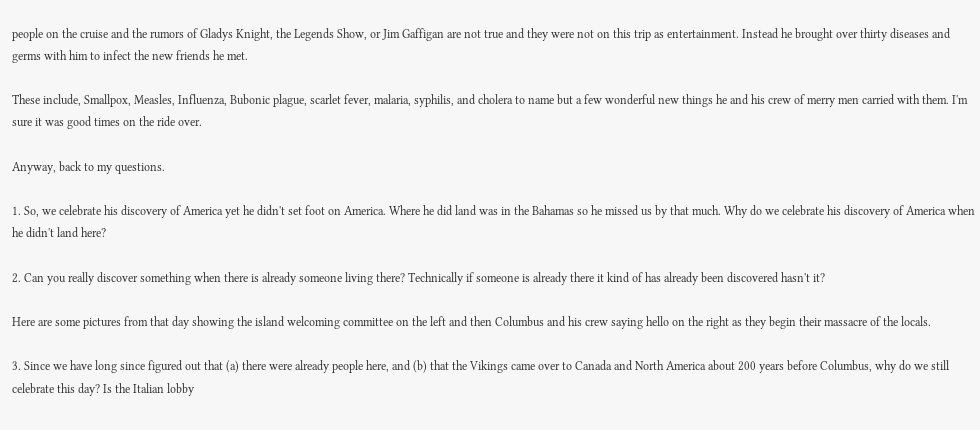people on the cruise and the rumors of Gladys Knight, the Legends Show, or Jim Gaffigan are not true and they were not on this trip as entertainment. Instead he brought over thirty diseases and germs with him to infect the new friends he met.

These include, Smallpox, Measles, Influenza, Bubonic plague, scarlet fever, malaria, syphilis, and cholera to name but a few wonderful new things he and his crew of merry men carried with them. I'm sure it was good times on the ride over.

Anyway, back to my questions.

1. So, we celebrate his discovery of America yet he didn't set foot on America. Where he did land was in the Bahamas so he missed us by that much. Why do we celebrate his discovery of America when he didn't land here?

2. Can you really discover something when there is already someone living there? Technically if someone is already there it kind of has already been discovered hasn't it?

Here are some pictures from that day showing the island welcoming committee on the left and then Columbus and his crew saying hello on the right as they begin their massacre of the locals.

3. Since we have long since figured out that (a) there were already people here, and (b) that the Vikings came over to Canada and North America about 200 years before Columbus, why do we still celebrate this day? Is the Italian lobby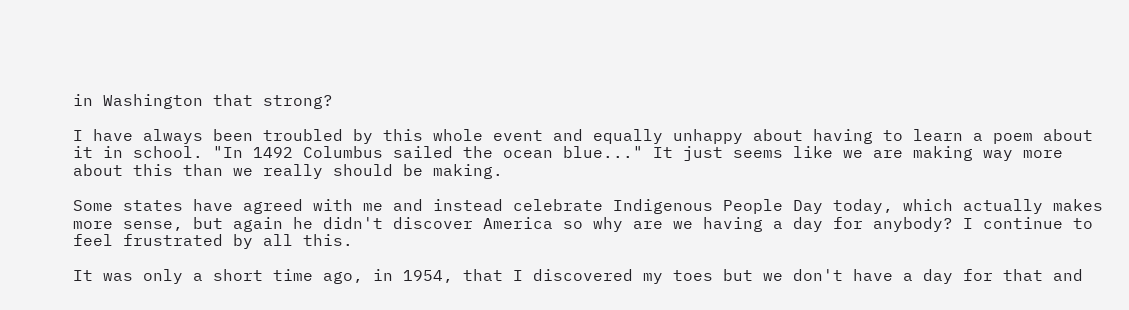in Washington that strong?

I have always been troubled by this whole event and equally unhappy about having to learn a poem about it in school. "In 1492 Columbus sailed the ocean blue..." It just seems like we are making way more about this than we really should be making.

Some states have agreed with me and instead celebrate Indigenous People Day today, which actually makes more sense, but again he didn't discover America so why are we having a day for anybody? I continue to feel frustrated by all this.

It was only a short time ago, in 1954, that I discovered my toes but we don't have a day for that and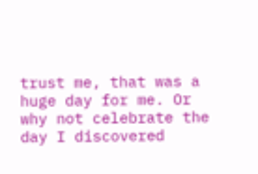trust me, that was a huge day for me. Or why not celebrate the day I discovered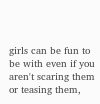girls can be fun to be with even if you aren't scaring them or teasing them,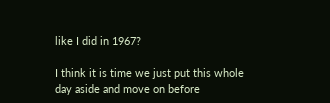like I did in 1967?

I think it is time we just put this whole day aside and move on before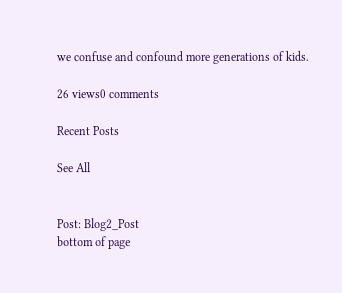we confuse and confound more generations of kids.

26 views0 comments

Recent Posts

See All


Post: Blog2_Post
bottom of page